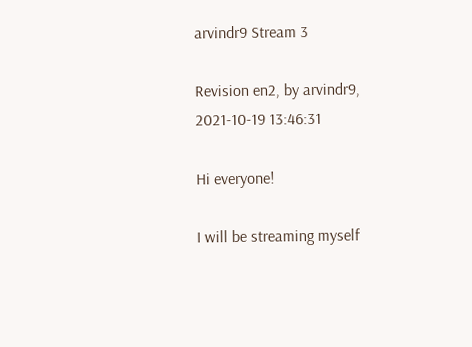arvindr9 Stream 3

Revision en2, by arvindr9, 2021-10-19 13:46:31

Hi everyone!

I will be streaming myself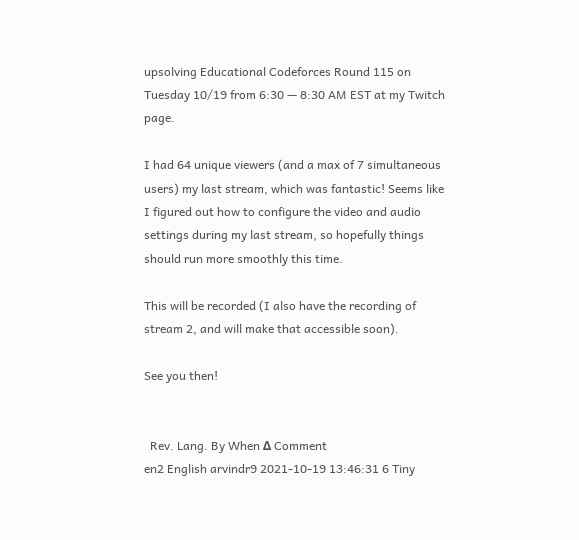upsolving Educational Codeforces Round 115 on Tuesday 10/19 from 6:30 — 8:30 AM EST at my Twitch page.

I had 64 unique viewers (and a max of 7 simultaneous users) my last stream, which was fantastic! Seems like I figured out how to configure the video and audio settings during my last stream, so hopefully things should run more smoothly this time.

This will be recorded (I also have the recording of stream 2, and will make that accessible soon).

See you then!


  Rev. Lang. By When Δ Comment
en2 English arvindr9 2021-10-19 13:46:31 6 Tiny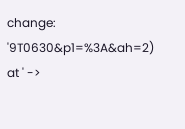change: '9T0630&p1=%3A&ah=2) at ' ->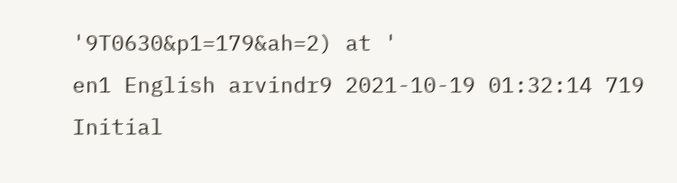'9T0630&p1=179&ah=2) at '
en1 English arvindr9 2021-10-19 01:32:14 719 Initial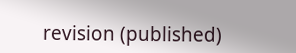revision (published)